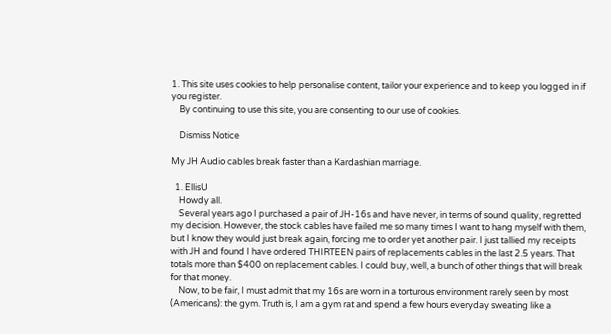1. This site uses cookies to help personalise content, tailor your experience and to keep you logged in if you register.
    By continuing to use this site, you are consenting to our use of cookies.

    Dismiss Notice

My JH Audio cables break faster than a Kardashian marriage.

  1. EllisU
    Howdy all.
    Several years ago I purchased a pair of JH-16s and have never, in terms of sound quality, regretted my decision. However, the stock cables have failed me so many times I want to hang myself with them, but I know they would just break again, forcing me to order yet another pair. I just tallied my receipts with JH and found I have ordered THIRTEEN pairs of replacements cables in the last 2.5 years. That totals more than $400 on replacement cables. I could buy, well, a bunch of other things that will break for that money.
    Now, to be fair, I must admit that my 16s are worn in a torturous environment rarely seen by most (Americans): the gym. Truth is, I am a gym rat and spend a few hours everyday sweating like a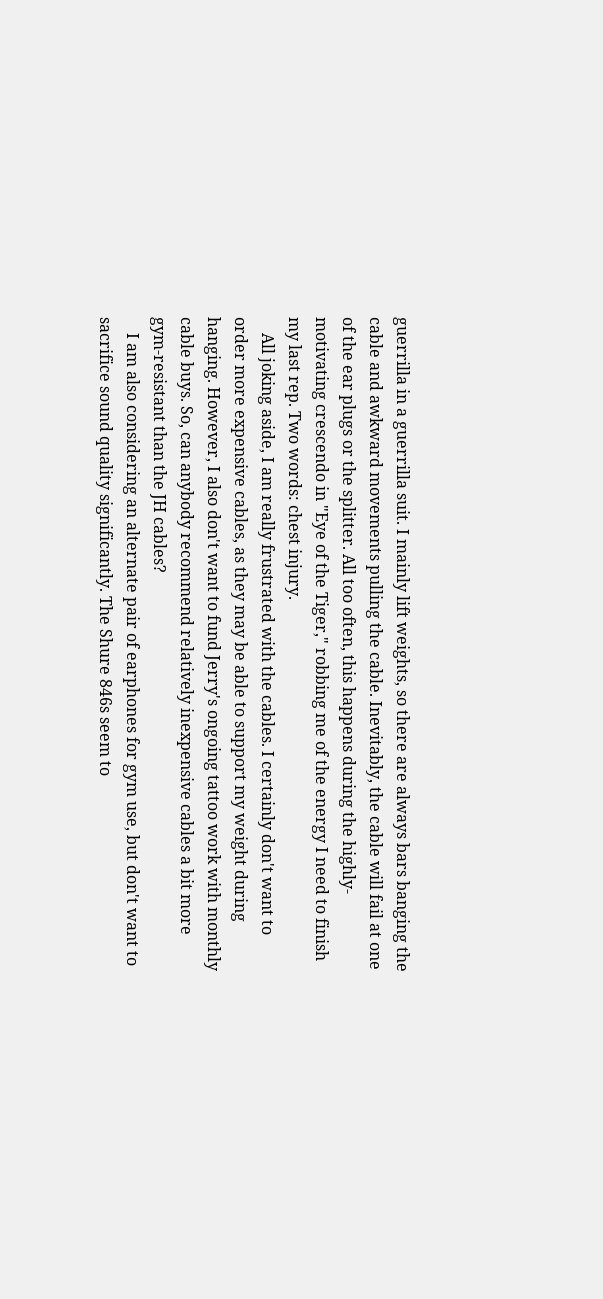guerrilla in a guerrilla suit. I mainly lift weights, so there are always bars banging the cable and awkward movements pulling the cable. Inevitably, the cable will fail at one of the ear plugs or the splitter. All too often, this happens during the highly-motivating crescendo in "Eye of the Tiger," robbing me of the energy I need to finish my last rep. Two words: chest injury.
    All joking aside, I am really frustrated with the cables. I certainly don't want to order more expensive cables, as they may be able to support my weight during hanging. However, I also don't want to fund Jerry's ongoing tattoo work with monthly cable buys. So, can anybody recommend relatively inexpensive cables a bit more gym-resistant than the JH cables?
    I am also considering an alternate pair of earphones for gym use, but don't want to sacrifice sound quality significantly. The Shure 846s seem to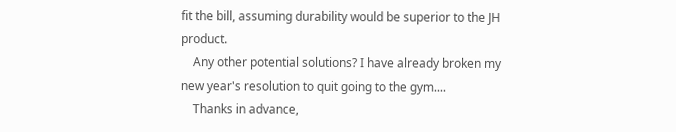fit the bill, assuming durability would be superior to the JH product.
    Any other potential solutions? I have already broken my new year's resolution to quit going to the gym....
    Thanks in advance,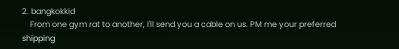2. bangkokkid
    From one gym rat to another, I'll send you a cable on us. PM me your preferred shipping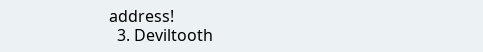address!
  3. Deviltooth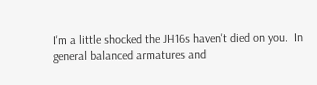I'm a little shocked the JH16s haven't died on you.  In general balanced armatures and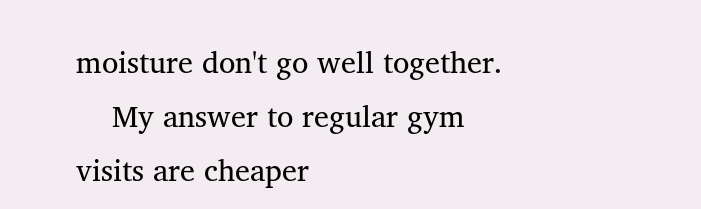moisture don't go well together.
    My answer to regular gym visits are cheaper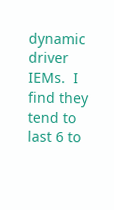dynamic driver IEMs.  I find they tend to last 6 to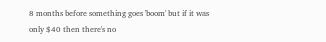8 months before something goes 'boom' but if it was only $40 then there's no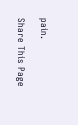pain.

Share This Page